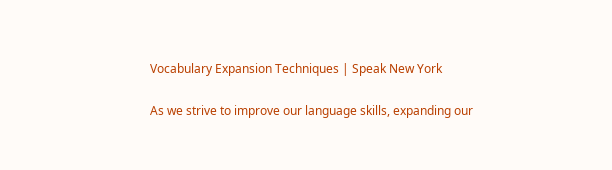Vocabulary Expansion Techniques | Speak New York

As we strive to improve our language skills, expanding our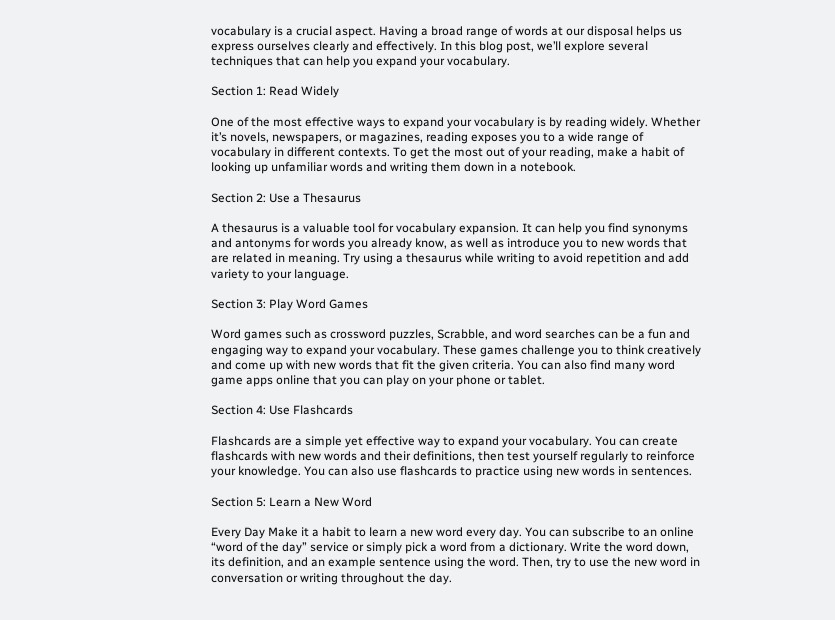vocabulary is a crucial aspect. Having a broad range of words at our disposal helps us express ourselves clearly and effectively. In this blog post, we’ll explore several techniques that can help you expand your vocabulary.

Section 1: Read Widely

One of the most effective ways to expand your vocabulary is by reading widely. Whether it’s novels, newspapers, or magazines, reading exposes you to a wide range of vocabulary in different contexts. To get the most out of your reading, make a habit of looking up unfamiliar words and writing them down in a notebook.

Section 2: Use a Thesaurus

A thesaurus is a valuable tool for vocabulary expansion. It can help you find synonyms and antonyms for words you already know, as well as introduce you to new words that are related in meaning. Try using a thesaurus while writing to avoid repetition and add variety to your language.

Section 3: Play Word Games

Word games such as crossword puzzles, Scrabble, and word searches can be a fun and engaging way to expand your vocabulary. These games challenge you to think creatively and come up with new words that fit the given criteria. You can also find many word game apps online that you can play on your phone or tablet.

Section 4: Use Flashcards

Flashcards are a simple yet effective way to expand your vocabulary. You can create flashcards with new words and their definitions, then test yourself regularly to reinforce your knowledge. You can also use flashcards to practice using new words in sentences.

Section 5: Learn a New Word

Every Day Make it a habit to learn a new word every day. You can subscribe to an online “word of the day” service or simply pick a word from a dictionary. Write the word down, its definition, and an example sentence using the word. Then, try to use the new word in conversation or writing throughout the day.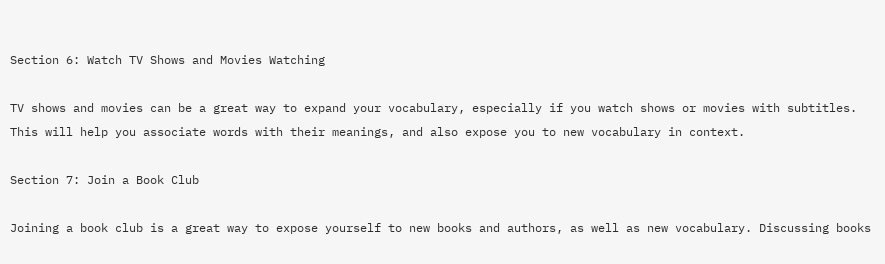Section 6: Watch TV Shows and Movies Watching

TV shows and movies can be a great way to expand your vocabulary, especially if you watch shows or movies with subtitles. This will help you associate words with their meanings, and also expose you to new vocabulary in context.

Section 7: Join a Book Club

Joining a book club is a great way to expose yourself to new books and authors, as well as new vocabulary. Discussing books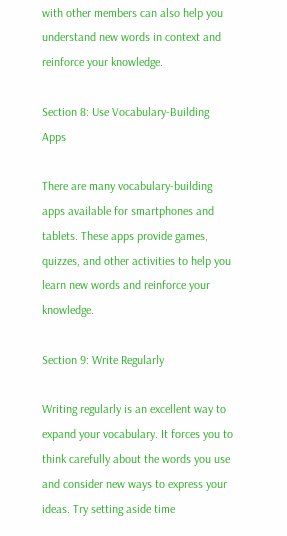with other members can also help you understand new words in context and reinforce your knowledge.

Section 8: Use Vocabulary-Building Apps

There are many vocabulary-building apps available for smartphones and tablets. These apps provide games, quizzes, and other activities to help you learn new words and reinforce your knowledge.

Section 9: Write Regularly

Writing regularly is an excellent way to expand your vocabulary. It forces you to think carefully about the words you use and consider new ways to express your ideas. Try setting aside time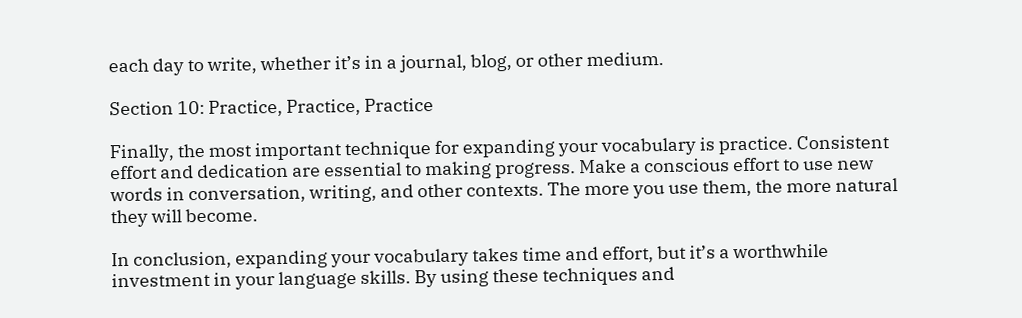each day to write, whether it’s in a journal, blog, or other medium.

Section 10: Practice, Practice, Practice

Finally, the most important technique for expanding your vocabulary is practice. Consistent effort and dedication are essential to making progress. Make a conscious effort to use new words in conversation, writing, and other contexts. The more you use them, the more natural they will become.

In conclusion, expanding your vocabulary takes time and effort, but it’s a worthwhile investment in your language skills. By using these techniques and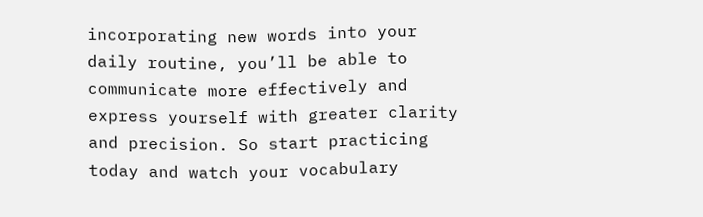incorporating new words into your daily routine, you’ll be able to communicate more effectively and express yourself with greater clarity and precision. So start practicing today and watch your vocabulary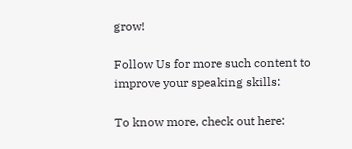grow!

Follow Us for more such content to improve your speaking skills:

To know more, check out here: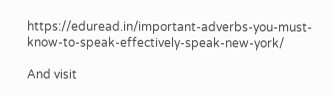https://eduread.in/important-adverbs-you-must-know-to-speak-effectively-speak-new-york/

And visit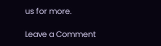us for more.

Leave a Comment